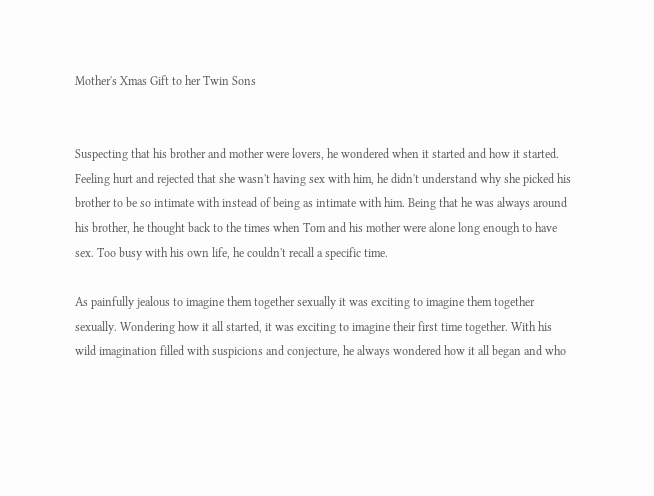Mother's Xmas Gift to her Twin Sons


Suspecting that his brother and mother were lovers, he wondered when it started and how it started. Feeling hurt and rejected that she wasn't having sex with him, he didn't understand why she picked his brother to be so intimate with instead of being as intimate with him. Being that he was always around his brother, he thought back to the times when Tom and his mother were alone long enough to have sex. Too busy with his own life, he couldn't recall a specific time.

As painfully jealous to imagine them together sexually it was exciting to imagine them together sexually. Wondering how it all started, it was exciting to imagine their first time together. With his wild imagination filled with suspicions and conjecture, he always wondered how it all began and who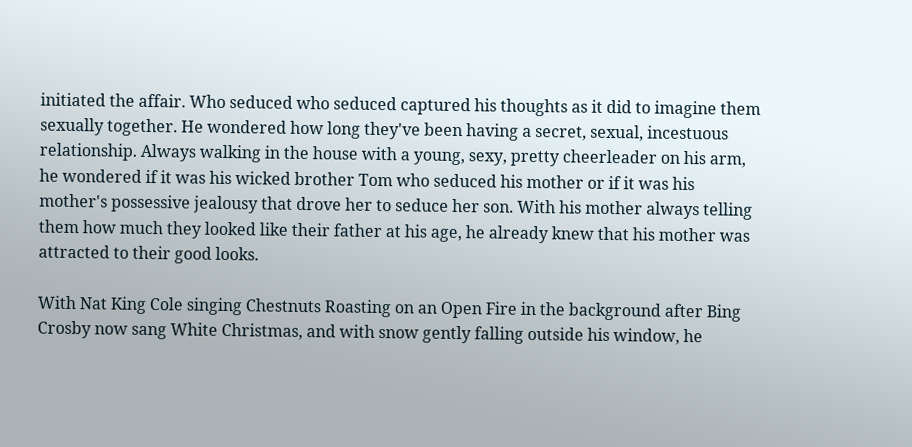initiated the affair. Who seduced who seduced captured his thoughts as it did to imagine them sexually together. He wondered how long they've been having a secret, sexual, incestuous relationship. Always walking in the house with a young, sexy, pretty cheerleader on his arm, he wondered if it was his wicked brother Tom who seduced his mother or if it was his mother's possessive jealousy that drove her to seduce her son. With his mother always telling them how much they looked like their father at his age, he already knew that his mother was attracted to their good looks.

With Nat King Cole singing Chestnuts Roasting on an Open Fire in the background after Bing Crosby now sang White Christmas, and with snow gently falling outside his window, he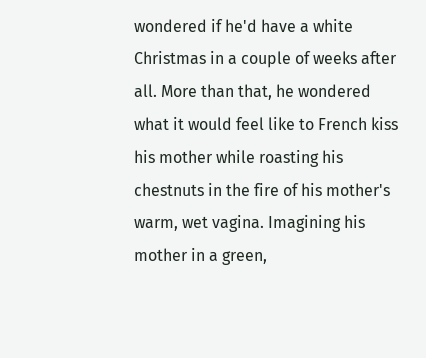wondered if he'd have a white Christmas in a couple of weeks after all. More than that, he wondered what it would feel like to French kiss his mother while roasting his chestnuts in the fire of his mother's warm, wet vagina. Imagining his mother in a green,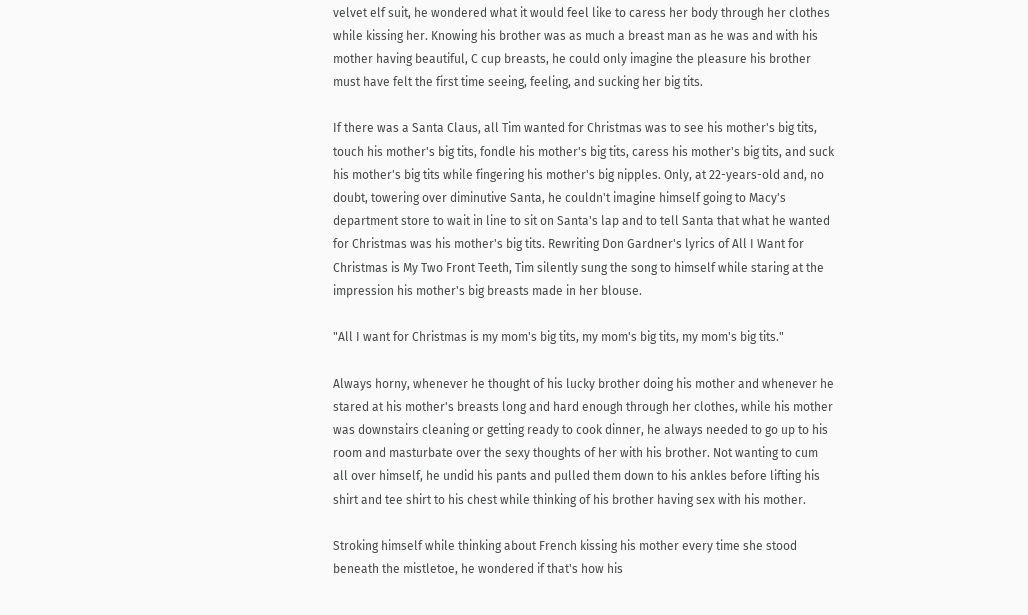velvet elf suit, he wondered what it would feel like to caress her body through her clothes while kissing her. Knowing his brother was as much a breast man as he was and with his mother having beautiful, C cup breasts, he could only imagine the pleasure his brother must have felt the first time seeing, feeling, and sucking her big tits.

If there was a Santa Claus, all Tim wanted for Christmas was to see his mother's big tits, touch his mother's big tits, fondle his mother's big tits, caress his mother's big tits, and suck his mother's big tits while fingering his mother's big nipples. Only, at 22-years-old and, no doubt, towering over diminutive Santa, he couldn't imagine himself going to Macy's department store to wait in line to sit on Santa's lap and to tell Santa that what he wanted for Christmas was his mother's big tits. Rewriting Don Gardner's lyrics of All I Want for Christmas is My Two Front Teeth, Tim silently sung the song to himself while staring at the impression his mother's big breasts made in her blouse.

"All I want for Christmas is my mom's big tits, my mom's big tits, my mom's big tits."

Always horny, whenever he thought of his lucky brother doing his mother and whenever he stared at his mother's breasts long and hard enough through her clothes, while his mother was downstairs cleaning or getting ready to cook dinner, he always needed to go up to his room and masturbate over the sexy thoughts of her with his brother. Not wanting to cum all over himself, he undid his pants and pulled them down to his ankles before lifting his shirt and tee shirt to his chest while thinking of his brother having sex with his mother.

Stroking himself while thinking about French kissing his mother every time she stood beneath the mistletoe, he wondered if that's how his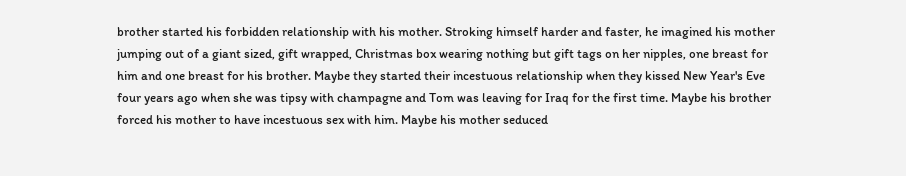brother started his forbidden relationship with his mother. Stroking himself harder and faster, he imagined his mother jumping out of a giant sized, gift wrapped, Christmas box wearing nothing but gift tags on her nipples, one breast for him and one breast for his brother. Maybe they started their incestuous relationship when they kissed New Year's Eve four years ago when she was tipsy with champagne and Tom was leaving for Iraq for the first time. Maybe his brother forced his mother to have incestuous sex with him. Maybe his mother seduced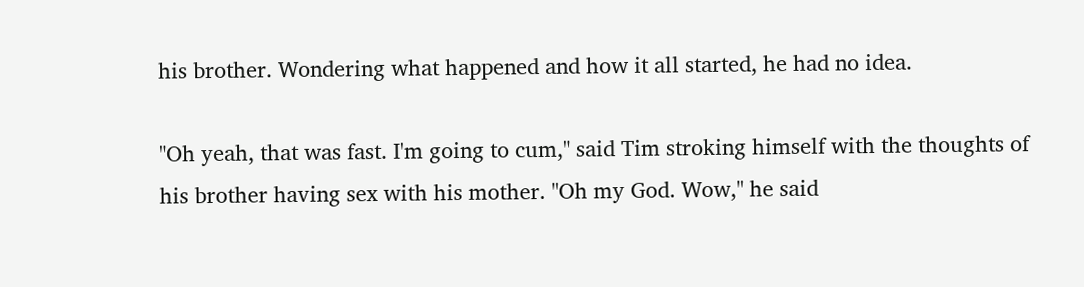his brother. Wondering what happened and how it all started, he had no idea.

"Oh yeah, that was fast. I'm going to cum," said Tim stroking himself with the thoughts of his brother having sex with his mother. "Oh my God. Wow," he said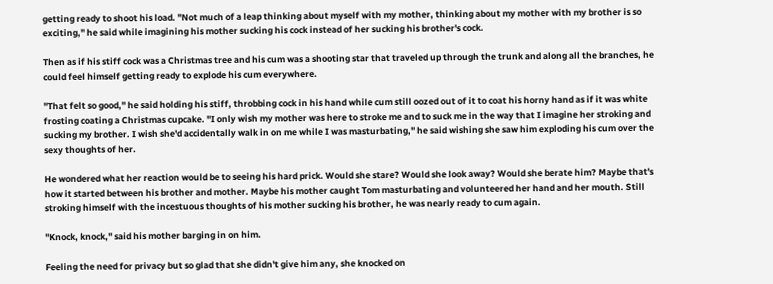getting ready to shoot his load. "Not much of a leap thinking about myself with my mother, thinking about my mother with my brother is so exciting," he said while imagining his mother sucking his cock instead of her sucking his brother's cock.

Then as if his stiff cock was a Christmas tree and his cum was a shooting star that traveled up through the trunk and along all the branches, he could feel himself getting ready to explode his cum everywhere.

"That felt so good," he said holding his stiff, throbbing cock in his hand while cum still oozed out of it to coat his horny hand as if it was white frosting coating a Christmas cupcake. "I only wish my mother was here to stroke me and to suck me in the way that I imagine her stroking and sucking my brother. I wish she'd accidentally walk in on me while I was masturbating," he said wishing she saw him exploding his cum over the sexy thoughts of her.

He wondered what her reaction would be to seeing his hard prick. Would she stare? Would she look away? Would she berate him? Maybe that's how it started between his brother and mother. Maybe his mother caught Tom masturbating and volunteered her hand and her mouth. Still stroking himself with the incestuous thoughts of his mother sucking his brother, he was nearly ready to cum again.

"Knock, knock," said his mother barging in on him.

Feeling the need for privacy but so glad that she didn't give him any, she knocked on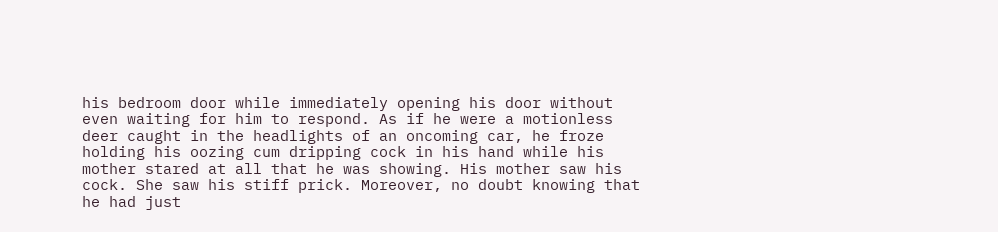his bedroom door while immediately opening his door without even waiting for him to respond. As if he were a motionless deer caught in the headlights of an oncoming car, he froze holding his oozing cum dripping cock in his hand while his mother stared at all that he was showing. His mother saw his cock. She saw his stiff prick. Moreover, no doubt knowing that he had just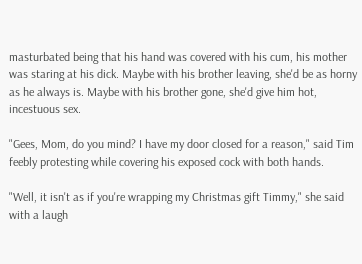masturbated being that his hand was covered with his cum, his mother was staring at his dick. Maybe with his brother leaving, she'd be as horny as he always is. Maybe with his brother gone, she'd give him hot, incestuous sex.

"Gees, Mom, do you mind? I have my door closed for a reason," said Tim feebly protesting while covering his exposed cock with both hands.

"Well, it isn't as if you're wrapping my Christmas gift Timmy," she said with a laugh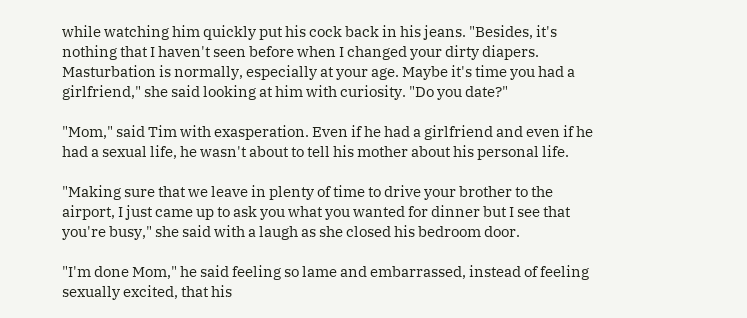while watching him quickly put his cock back in his jeans. "Besides, it's nothing that I haven't seen before when I changed your dirty diapers. Masturbation is normally, especially at your age. Maybe it's time you had a girlfriend," she said looking at him with curiosity. "Do you date?"

"Mom," said Tim with exasperation. Even if he had a girlfriend and even if he had a sexual life, he wasn't about to tell his mother about his personal life.

"Making sure that we leave in plenty of time to drive your brother to the airport, I just came up to ask you what you wanted for dinner but I see that you're busy," she said with a laugh as she closed his bedroom door.

"I'm done Mom," he said feeling so lame and embarrassed, instead of feeling sexually excited, that his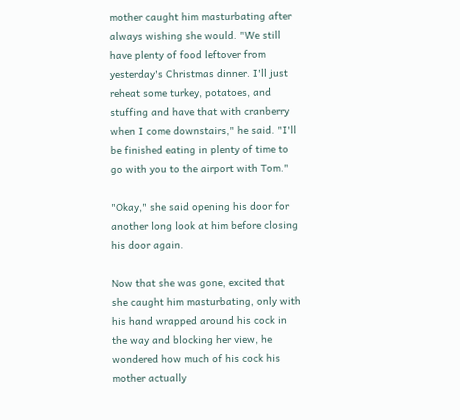mother caught him masturbating after always wishing she would. "We still have plenty of food leftover from yesterday's Christmas dinner. I'll just reheat some turkey, potatoes, and stuffing and have that with cranberry when I come downstairs," he said. "I'll be finished eating in plenty of time to go with you to the airport with Tom."

"Okay," she said opening his door for another long look at him before closing his door again.

Now that she was gone, excited that she caught him masturbating, only with his hand wrapped around his cock in the way and blocking her view, he wondered how much of his cock his mother actually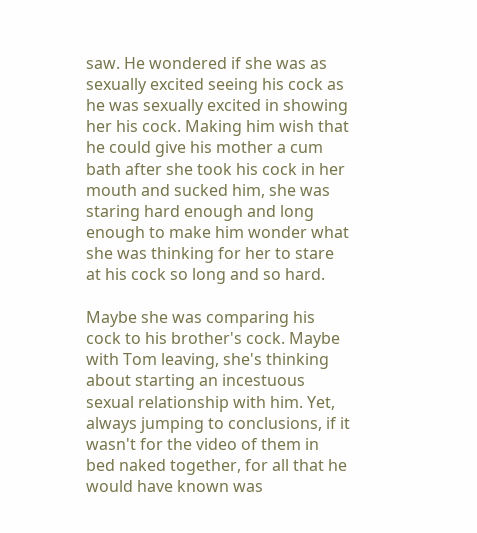saw. He wondered if she was as sexually excited seeing his cock as he was sexually excited in showing her his cock. Making him wish that he could give his mother a cum bath after she took his cock in her mouth and sucked him, she was staring hard enough and long enough to make him wonder what she was thinking for her to stare at his cock so long and so hard.

Maybe she was comparing his cock to his brother's cock. Maybe with Tom leaving, she's thinking about starting an incestuous sexual relationship with him. Yet, always jumping to conclusions, if it wasn't for the video of them in bed naked together, for all that he would have known was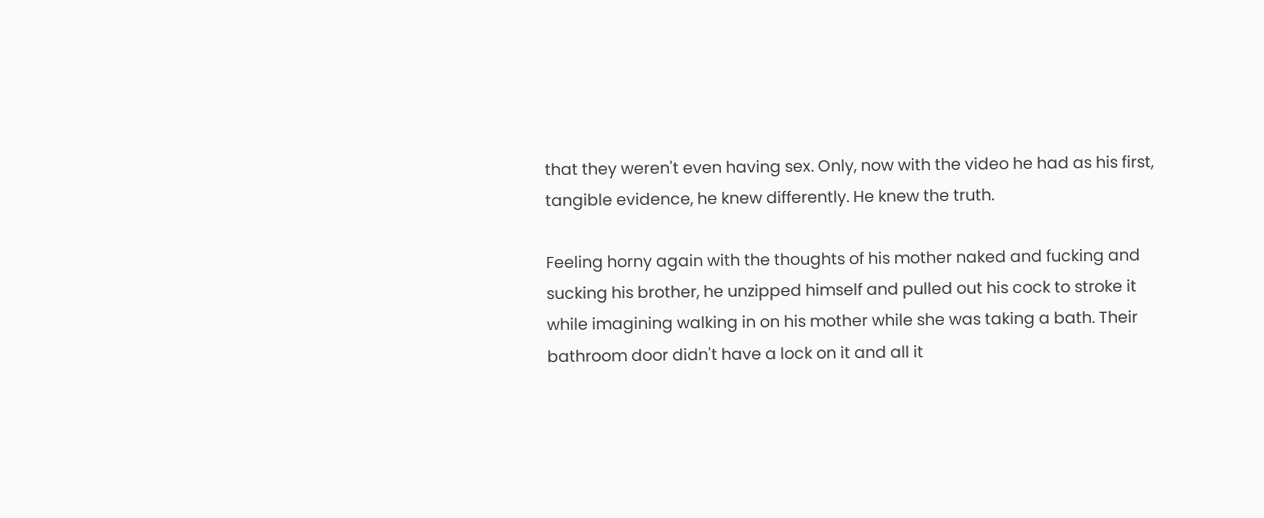that they weren't even having sex. Only, now with the video he had as his first, tangible evidence, he knew differently. He knew the truth.

Feeling horny again with the thoughts of his mother naked and fucking and sucking his brother, he unzipped himself and pulled out his cock to stroke it while imagining walking in on his mother while she was taking a bath. Their bathroom door didn't have a lock on it and all it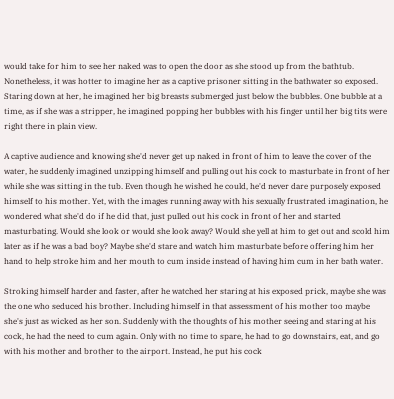would take for him to see her naked was to open the door as she stood up from the bathtub. Nonetheless, it was hotter to imagine her as a captive prisoner sitting in the bathwater so exposed. Staring down at her, he imagined her big breasts submerged just below the bubbles. One bubble at a time, as if she was a stripper, he imagined popping her bubbles with his finger until her big tits were right there in plain view.

A captive audience and knowing she'd never get up naked in front of him to leave the cover of the water, he suddenly imagined unzipping himself and pulling out his cock to masturbate in front of her while she was sitting in the tub. Even though he wished he could, he'd never dare purposely exposed himself to his mother. Yet, with the images running away with his sexually frustrated imagination, he wondered what she'd do if he did that, just pulled out his cock in front of her and started masturbating. Would she look or would she look away? Would she yell at him to get out and scold him later as if he was a bad boy? Maybe she'd stare and watch him masturbate before offering him her hand to help stroke him and her mouth to cum inside instead of having him cum in her bath water.

Stroking himself harder and faster, after he watched her staring at his exposed prick, maybe she was the one who seduced his brother. Including himself in that assessment of his mother too maybe she's just as wicked as her son. Suddenly with the thoughts of his mother seeing and staring at his cock, he had the need to cum again. Only with no time to spare, he had to go downstairs, eat, and go with his mother and brother to the airport. Instead, he put his cock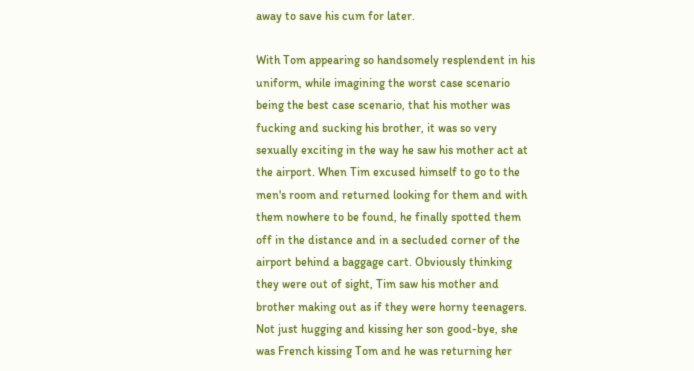away to save his cum for later.

With Tom appearing so handsomely resplendent in his uniform, while imagining the worst case scenario being the best case scenario, that his mother was fucking and sucking his brother, it was so very sexually exciting in the way he saw his mother act at the airport. When Tim excused himself to go to the men's room and returned looking for them and with them nowhere to be found, he finally spotted them off in the distance and in a secluded corner of the airport behind a baggage cart. Obviously thinking they were out of sight, Tim saw his mother and brother making out as if they were horny teenagers. Not just hugging and kissing her son good-bye, she was French kissing Tom and he was returning her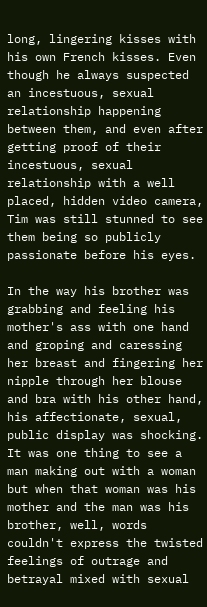long, lingering kisses with his own French kisses. Even though he always suspected an incestuous, sexual relationship happening between them, and even after getting proof of their incestuous, sexual relationship with a well placed, hidden video camera, Tim was still stunned to see them being so publicly passionate before his eyes.

In the way his brother was grabbing and feeling his mother's ass with one hand and groping and caressing her breast and fingering her nipple through her blouse and bra with his other hand, his affectionate, sexual, public display was shocking. It was one thing to see a man making out with a woman but when that woman was his mother and the man was his brother, well, words couldn't express the twisted feelings of outrage and betrayal mixed with sexual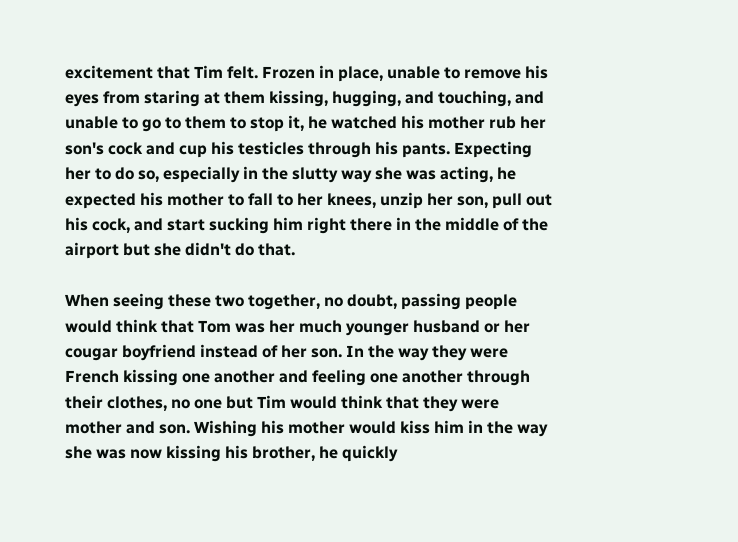excitement that Tim felt. Frozen in place, unable to remove his eyes from staring at them kissing, hugging, and touching, and unable to go to them to stop it, he watched his mother rub her son's cock and cup his testicles through his pants. Expecting her to do so, especially in the slutty way she was acting, he expected his mother to fall to her knees, unzip her son, pull out his cock, and start sucking him right there in the middle of the airport but she didn't do that.

When seeing these two together, no doubt, passing people would think that Tom was her much younger husband or her cougar boyfriend instead of her son. In the way they were French kissing one another and feeling one another through their clothes, no one but Tim would think that they were mother and son. Wishing his mother would kiss him in the way she was now kissing his brother, he quickly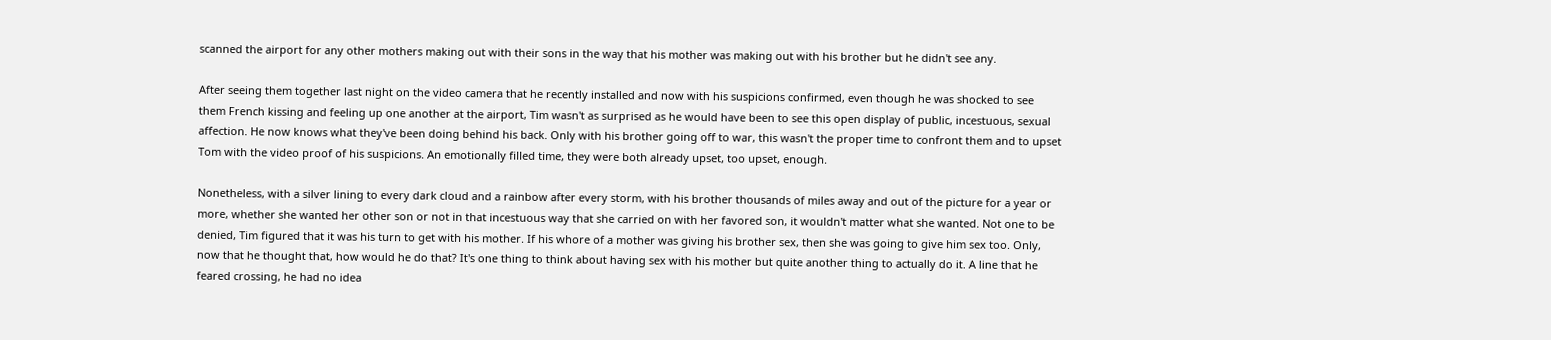scanned the airport for any other mothers making out with their sons in the way that his mother was making out with his brother but he didn't see any.

After seeing them together last night on the video camera that he recently installed and now with his suspicions confirmed, even though he was shocked to see them French kissing and feeling up one another at the airport, Tim wasn't as surprised as he would have been to see this open display of public, incestuous, sexual affection. He now knows what they've been doing behind his back. Only with his brother going off to war, this wasn't the proper time to confront them and to upset Tom with the video proof of his suspicions. An emotionally filled time, they were both already upset, too upset, enough.

Nonetheless, with a silver lining to every dark cloud and a rainbow after every storm, with his brother thousands of miles away and out of the picture for a year or more, whether she wanted her other son or not in that incestuous way that she carried on with her favored son, it wouldn't matter what she wanted. Not one to be denied, Tim figured that it was his turn to get with his mother. If his whore of a mother was giving his brother sex, then she was going to give him sex too. Only, now that he thought that, how would he do that? It's one thing to think about having sex with his mother but quite another thing to actually do it. A line that he feared crossing, he had no idea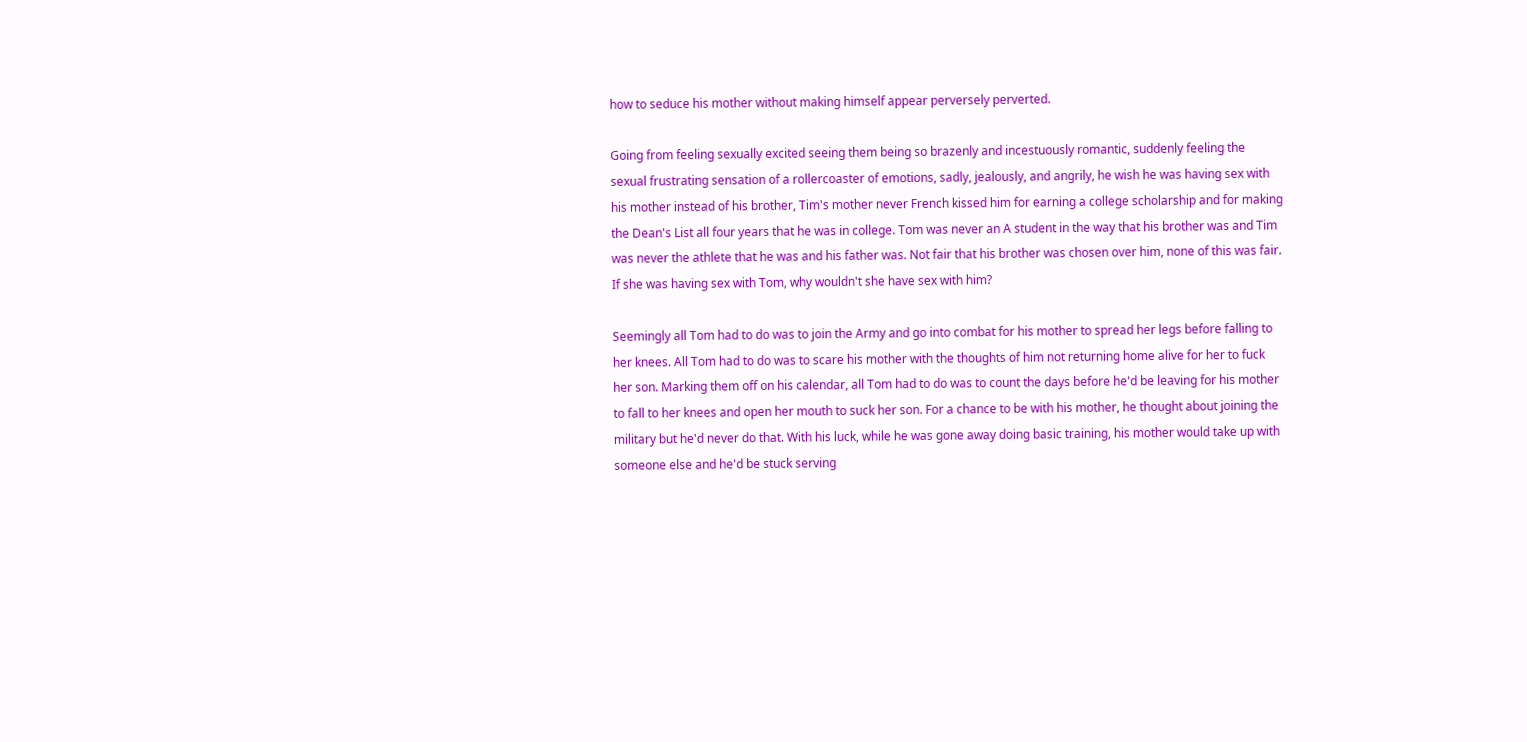how to seduce his mother without making himself appear perversely perverted.

Going from feeling sexually excited seeing them being so brazenly and incestuously romantic, suddenly feeling the sexual frustrating sensation of a rollercoaster of emotions, sadly, jealously, and angrily, he wish he was having sex with his mother instead of his brother, Tim's mother never French kissed him for earning a college scholarship and for making the Dean's List all four years that he was in college. Tom was never an A student in the way that his brother was and Tim was never the athlete that he was and his father was. Not fair that his brother was chosen over him, none of this was fair. If she was having sex with Tom, why wouldn't she have sex with him?

Seemingly all Tom had to do was to join the Army and go into combat for his mother to spread her legs before falling to her knees. All Tom had to do was to scare his mother with the thoughts of him not returning home alive for her to fuck her son. Marking them off on his calendar, all Tom had to do was to count the days before he'd be leaving for his mother to fall to her knees and open her mouth to suck her son. For a chance to be with his mother, he thought about joining the military but he'd never do that. With his luck, while he was gone away doing basic training, his mother would take up with someone else and he'd be stuck serving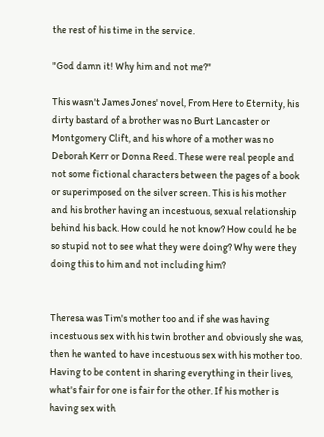the rest of his time in the service.

"God damn it! Why him and not me?"

This wasn't James Jones' novel, From Here to Eternity, his dirty bastard of a brother was no Burt Lancaster or Montgomery Clift, and his whore of a mother was no Deborah Kerr or Donna Reed. These were real people and not some fictional characters between the pages of a book or superimposed on the silver screen. This is his mother and his brother having an incestuous, sexual relationship behind his back. How could he not know? How could he be so stupid not to see what they were doing? Why were they doing this to him and not including him?


Theresa was Tim's mother too and if she was having incestuous sex with his twin brother and obviously she was, then he wanted to have incestuous sex with his mother too. Having to be content in sharing everything in their lives, what's fair for one is fair for the other. If his mother is having sex with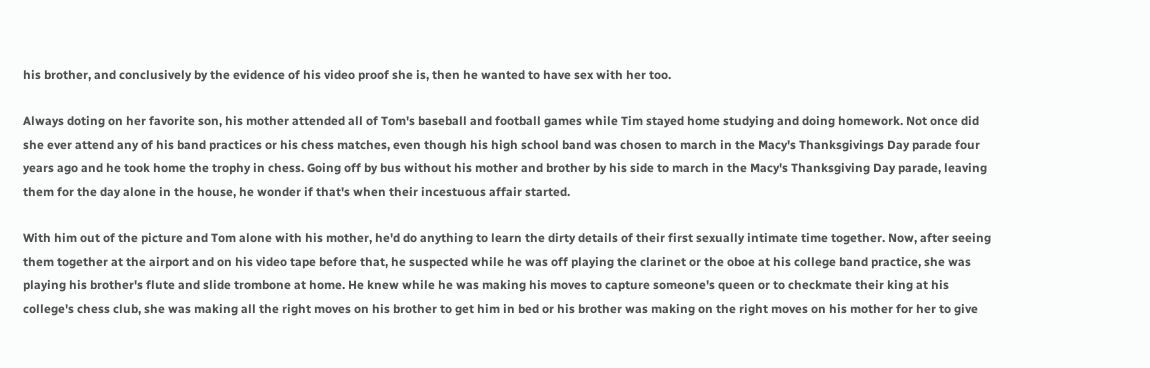his brother, and conclusively by the evidence of his video proof she is, then he wanted to have sex with her too.

Always doting on her favorite son, his mother attended all of Tom's baseball and football games while Tim stayed home studying and doing homework. Not once did she ever attend any of his band practices or his chess matches, even though his high school band was chosen to march in the Macy's Thanksgivings Day parade four years ago and he took home the trophy in chess. Going off by bus without his mother and brother by his side to march in the Macy's Thanksgiving Day parade, leaving them for the day alone in the house, he wonder if that's when their incestuous affair started.

With him out of the picture and Tom alone with his mother, he'd do anything to learn the dirty details of their first sexually intimate time together. Now, after seeing them together at the airport and on his video tape before that, he suspected while he was off playing the clarinet or the oboe at his college band practice, she was playing his brother's flute and slide trombone at home. He knew while he was making his moves to capture someone's queen or to checkmate their king at his college's chess club, she was making all the right moves on his brother to get him in bed or his brother was making on the right moves on his mother for her to give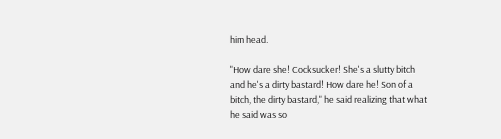him head.

"How dare she! Cocksucker! She's a slutty bitch and he's a dirty bastard! How dare he! Son of a bitch, the dirty bastard," he said realizing that what he said was so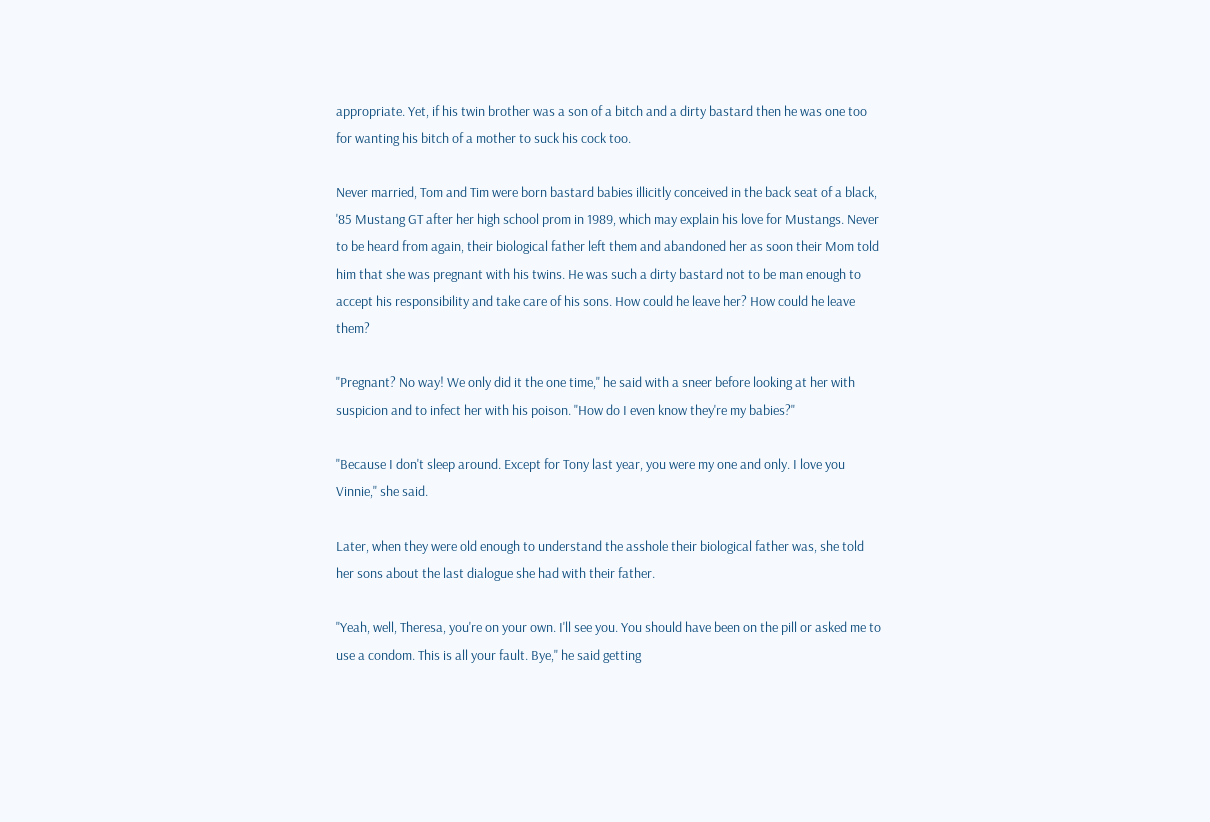appropriate. Yet, if his twin brother was a son of a bitch and a dirty bastard then he was one too for wanting his bitch of a mother to suck his cock too.

Never married, Tom and Tim were born bastard babies illicitly conceived in the back seat of a black, '85 Mustang GT after her high school prom in 1989, which may explain his love for Mustangs. Never to be heard from again, their biological father left them and abandoned her as soon their Mom told him that she was pregnant with his twins. He was such a dirty bastard not to be man enough to accept his responsibility and take care of his sons. How could he leave her? How could he leave them?

"Pregnant? No way! We only did it the one time," he said with a sneer before looking at her with suspicion and to infect her with his poison. "How do I even know they're my babies?"

"Because I don't sleep around. Except for Tony last year, you were my one and only. I love you Vinnie," she said.

Later, when they were old enough to understand the asshole their biological father was, she told her sons about the last dialogue she had with their father.

"Yeah, well, Theresa, you're on your own. I'll see you. You should have been on the pill or asked me to use a condom. This is all your fault. Bye," he said getting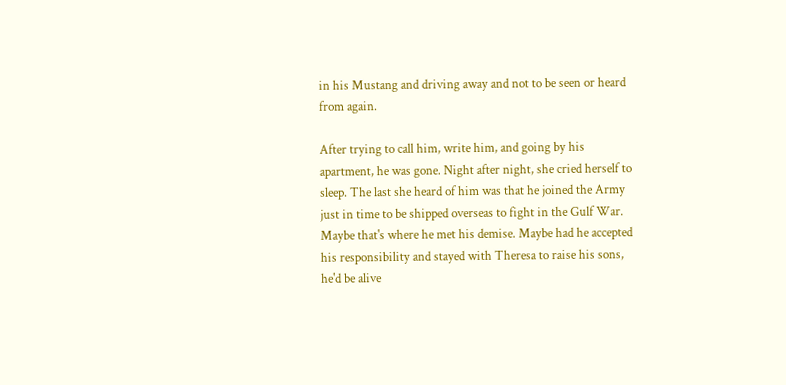in his Mustang and driving away and not to be seen or heard from again.

After trying to call him, write him, and going by his apartment, he was gone. Night after night, she cried herself to sleep. The last she heard of him was that he joined the Army just in time to be shipped overseas to fight in the Gulf War. Maybe that's where he met his demise. Maybe had he accepted his responsibility and stayed with Theresa to raise his sons, he'd be alive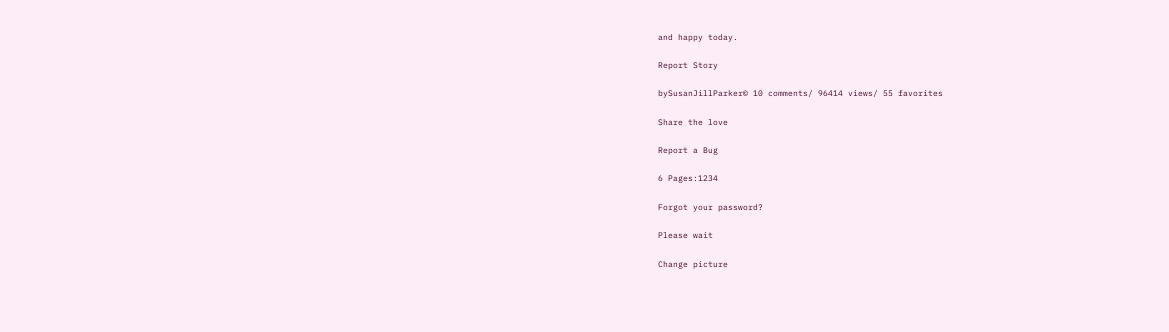and happy today.

Report Story

bySusanJillParker© 10 comments/ 96414 views/ 55 favorites

Share the love

Report a Bug

6 Pages:1234

Forgot your password?

Please wait

Change picture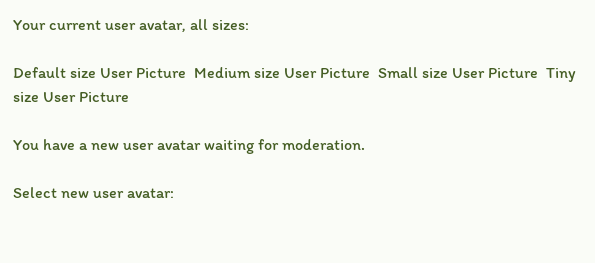Your current user avatar, all sizes:

Default size User Picture  Medium size User Picture  Small size User Picture  Tiny size User Picture

You have a new user avatar waiting for moderation.

Select new user avatar: